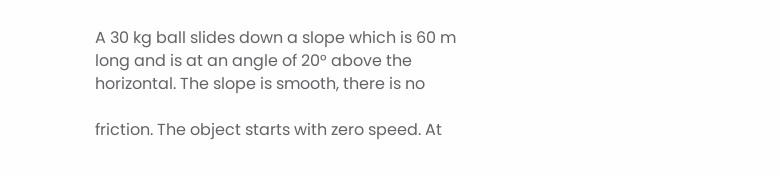A 30 kg ball slides down a slope which is 60 m long and is at an angle of 20° above the horizontal. The slope is smooth, there is no

friction. The object starts with zero speed. At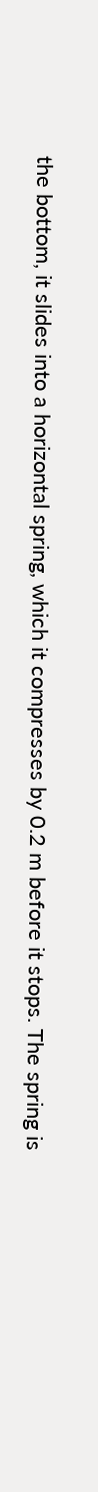the bottom, it slides into a horizontal spring, which it compresses by 0.2 m before it stops. The spring is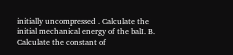initially uncompressed . Calculate the initial mechanical energy of the balI. B. Calculate the constant of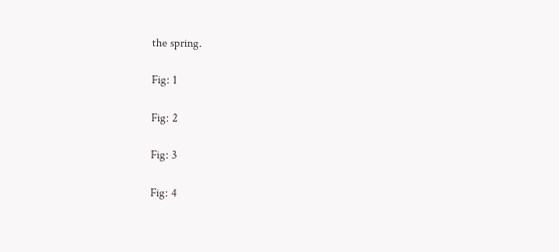the spring.

Fig: 1

Fig: 2

Fig: 3

Fig: 4